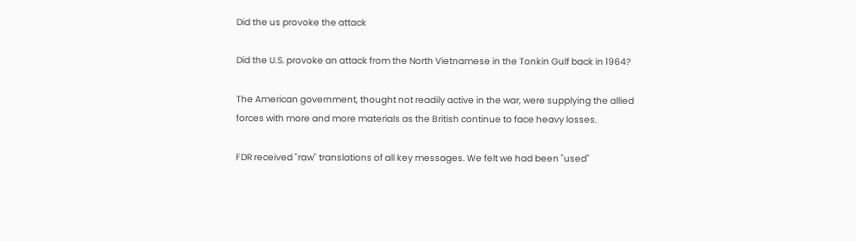Did the us provoke the attack

Did the U.S. provoke an attack from the North Vietnamese in the Tonkin Gulf back in 1964?

The American government, thought not readily active in the war, were supplying the allied forces with more and more materials as the British continue to face heavy losses.

FDR received "raw" translations of all key messages. We felt we had been "used"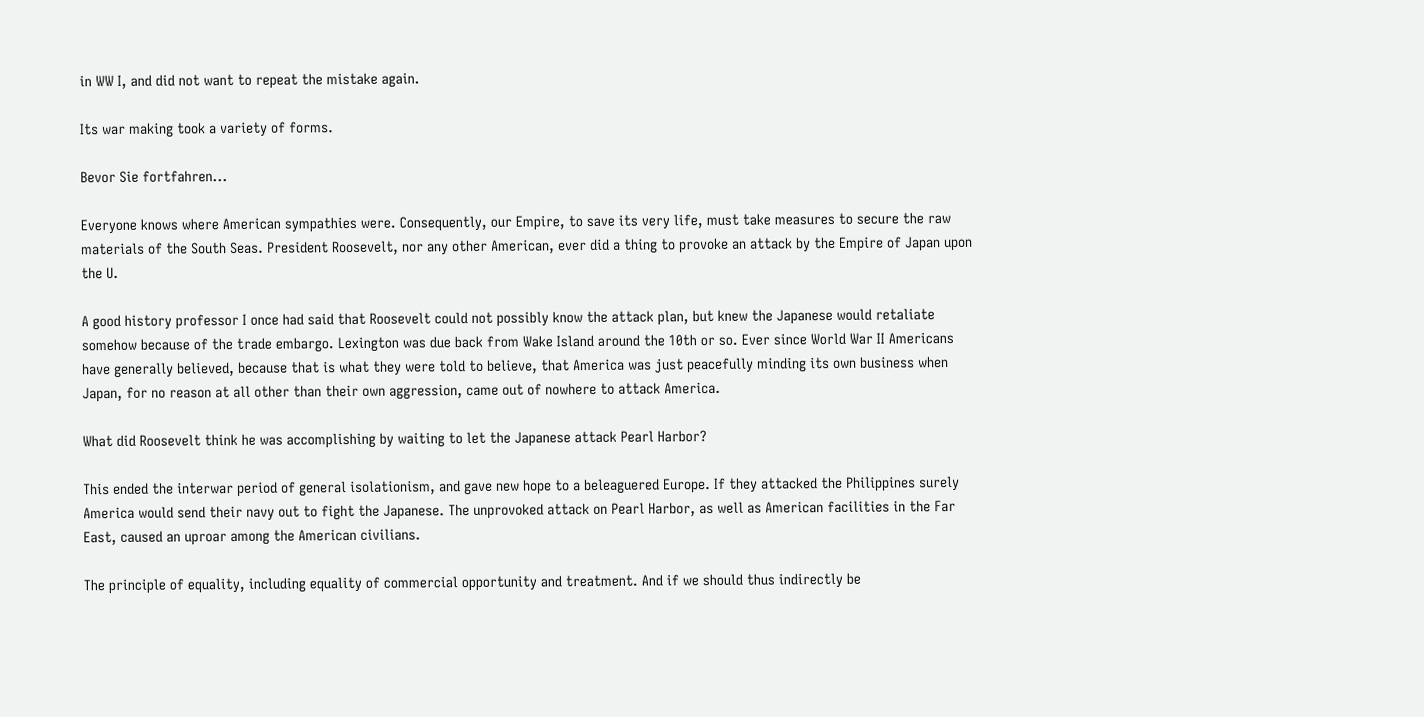in WW I, and did not want to repeat the mistake again.

Its war making took a variety of forms.

Bevor Sie fortfahren...

Everyone knows where American sympathies were. Consequently, our Empire, to save its very life, must take measures to secure the raw materials of the South Seas. President Roosevelt, nor any other American, ever did a thing to provoke an attack by the Empire of Japan upon the U.

A good history professor I once had said that Roosevelt could not possibly know the attack plan, but knew the Japanese would retaliate somehow because of the trade embargo. Lexington was due back from Wake Island around the 10th or so. Ever since World War II Americans have generally believed, because that is what they were told to believe, that America was just peacefully minding its own business when Japan, for no reason at all other than their own aggression, came out of nowhere to attack America.

What did Roosevelt think he was accomplishing by waiting to let the Japanese attack Pearl Harbor?

This ended the interwar period of general isolationism, and gave new hope to a beleaguered Europe. If they attacked the Philippines surely America would send their navy out to fight the Japanese. The unprovoked attack on Pearl Harbor, as well as American facilities in the Far East, caused an uproar among the American civilians.

The principle of equality, including equality of commercial opportunity and treatment. And if we should thus indirectly be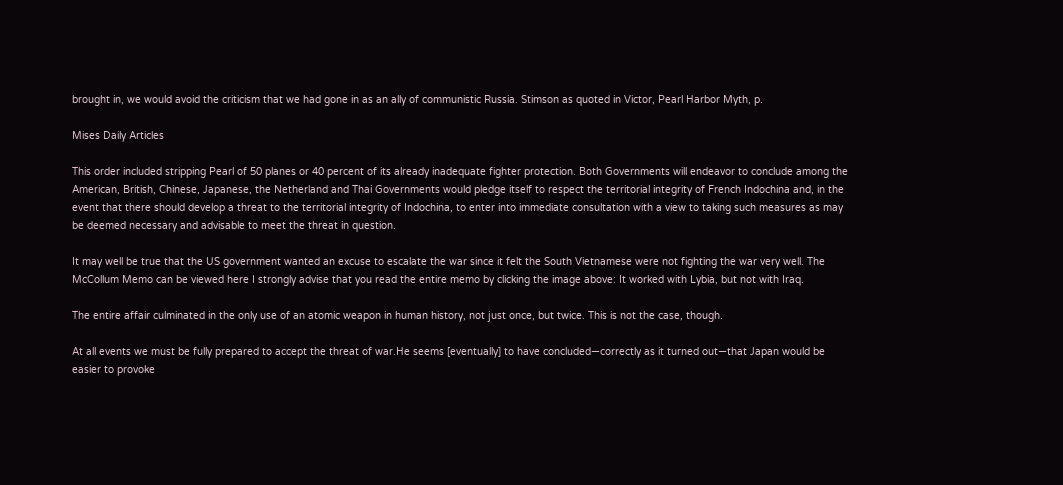brought in, we would avoid the criticism that we had gone in as an ally of communistic Russia. Stimson as quoted in Victor, Pearl Harbor Myth, p.

Mises Daily Articles

This order included stripping Pearl of 50 planes or 40 percent of its already inadequate fighter protection. Both Governments will endeavor to conclude among the American, British, Chinese, Japanese, the Netherland and Thai Governments would pledge itself to respect the territorial integrity of French Indochina and, in the event that there should develop a threat to the territorial integrity of Indochina, to enter into immediate consultation with a view to taking such measures as may be deemed necessary and advisable to meet the threat in question.

It may well be true that the US government wanted an excuse to escalate the war since it felt the South Vietnamese were not fighting the war very well. The McCollum Memo can be viewed here I strongly advise that you read the entire memo by clicking the image above: It worked with Lybia, but not with Iraq.

The entire affair culminated in the only use of an atomic weapon in human history, not just once, but twice. This is not the case, though.

At all events we must be fully prepared to accept the threat of war.He seems [eventually] to have concluded—correctly as it turned out—that Japan would be easier to provoke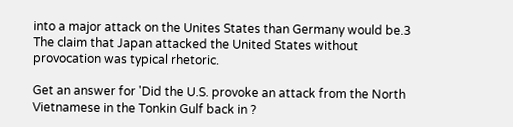into a major attack on the Unites States than Germany would be.3 The claim that Japan attacked the United States without provocation was typical rhetoric.

Get an answer for 'Did the U.S. provoke an attack from the North Vietnamese in the Tonkin Gulf back in ?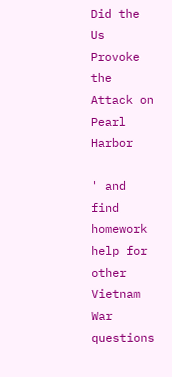Did the Us Provoke the Attack on Pearl Harbor

' and find homework help for other Vietnam War questions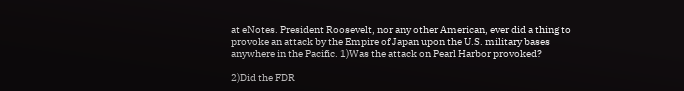at eNotes. President Roosevelt, nor any other American, ever did a thing to provoke an attack by the Empire of Japan upon the U.S. military bases anywhere in the Pacific. 1)Was the attack on Pearl Harbor provoked?

2)Did the FDR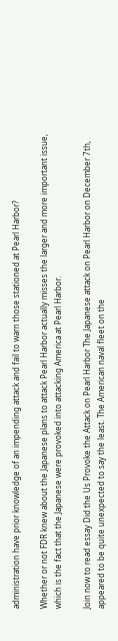administration have prior knowledge of an impending attack and fail to warn those stationed at Pearl Harbor?

Whether or not FDR knew about the Japanese plans to attack Pearl Harbor actually misses the larger and more important issue, which is the fact that the Japanese were provoked into attacking America at Pearl Harbor.

Join now to read essay Did the Us Provoke the Attack on Pearl Harbor The Japanese attack on Pearl Harbor on December 7th, appeared to be quite unexpected to say the least. The American naval fleet on the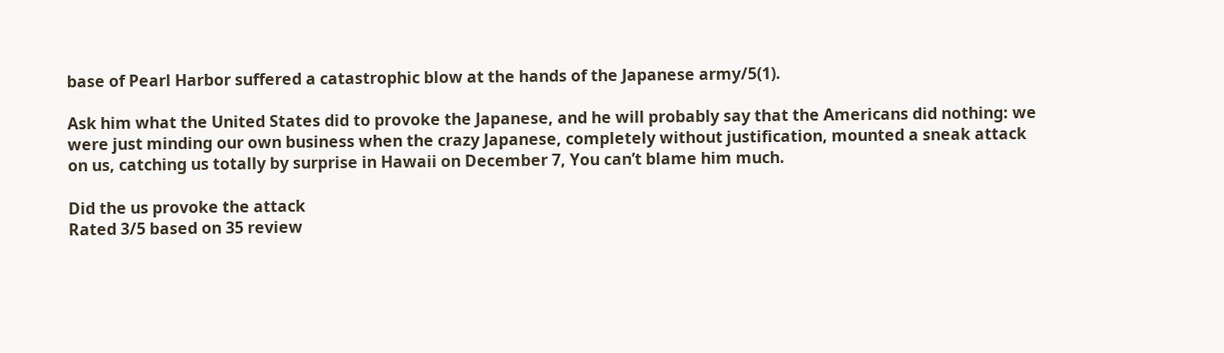base of Pearl Harbor suffered a catastrophic blow at the hands of the Japanese army/5(1).

Ask him what the United States did to provoke the Japanese, and he will probably say that the Americans did nothing: we were just minding our own business when the crazy Japanese, completely without justification, mounted a sneak attack on us, catching us totally by surprise in Hawaii on December 7, You can’t blame him much.

Did the us provoke the attack
Rated 3/5 based on 35 review